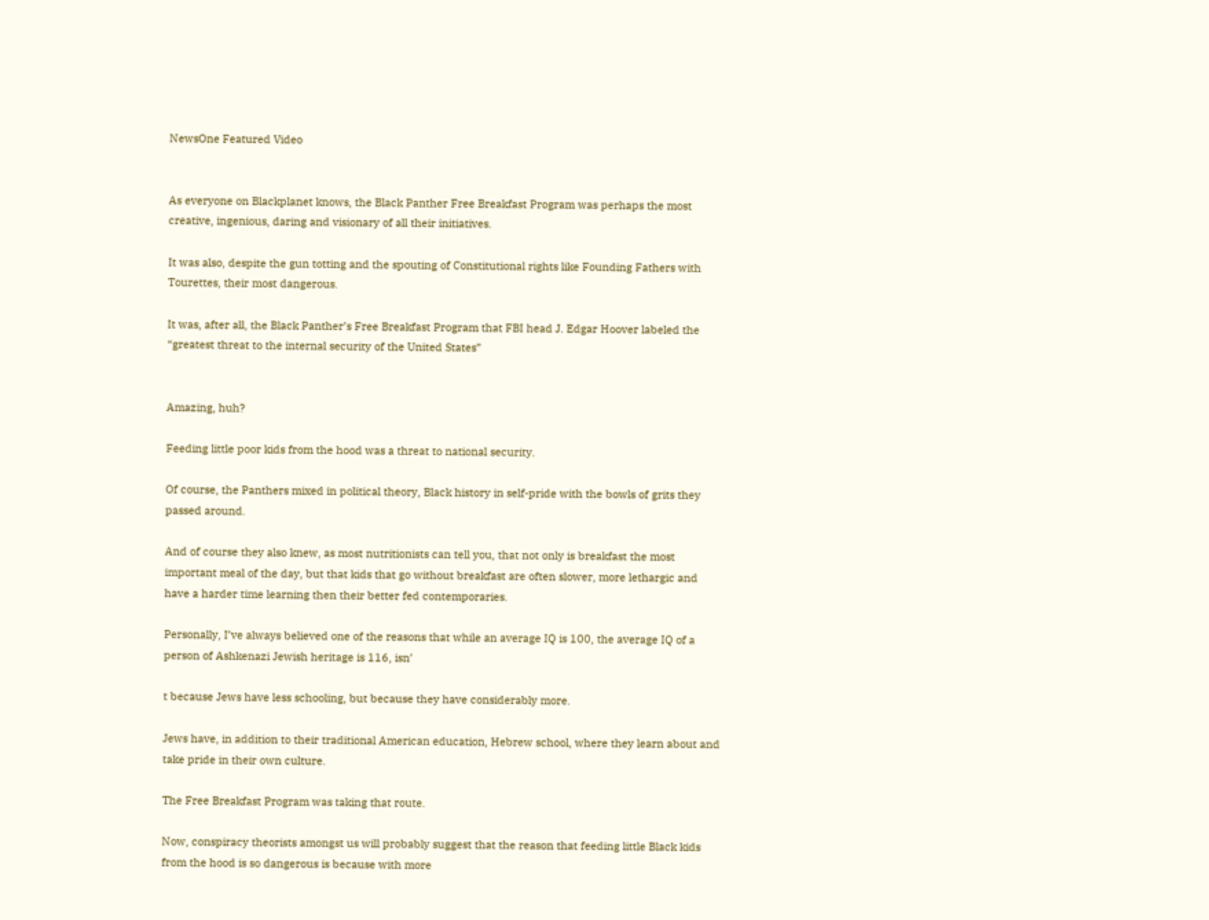NewsOne Featured Video


As everyone on Blackplanet knows, the Black Panther Free Breakfast Program was perhaps the most creative, ingenious, daring and visionary of all their initiatives.

It was also, despite the gun totting and the spouting of Constitutional rights like Founding Fathers with Tourettes, their most dangerous.

It was, after all, the Black Panther’s Free Breakfast Program that FBI head J. Edgar Hoover labeled the “greatest threat to the internal security of the United States”


Amazing, huh?

Feeding little poor kids from the hood was a threat to national security.

Of course, the Panthers mixed in political theory, Black history in self-pride with the bowls of grits they passed around.

And of course they also knew, as most nutritionists can tell you, that not only is breakfast the most important meal of the day, but that kids that go without breakfast are often slower, more lethargic and have a harder time learning then their better fed contemporaries.

Personally, I’ve always believed one of the reasons that while an average IQ is 100, the average IQ of a person of Ashkenazi Jewish heritage is 116, isn’

t because Jews have less schooling, but because they have considerably more.

Jews have, in addition to their traditional American education, Hebrew school, where they learn about and take pride in their own culture.

The Free Breakfast Program was taking that route.

Now, conspiracy theorists amongst us will probably suggest that the reason that feeding little Black kids from the hood is so dangerous is because with more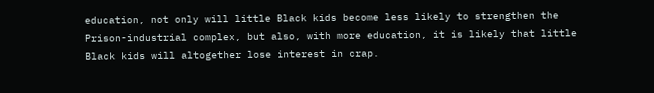education, not only will little Black kids become less likely to strengthen the Prison-industrial complex, but also, with more education, it is likely that little Black kids will altogether lose interest in crap.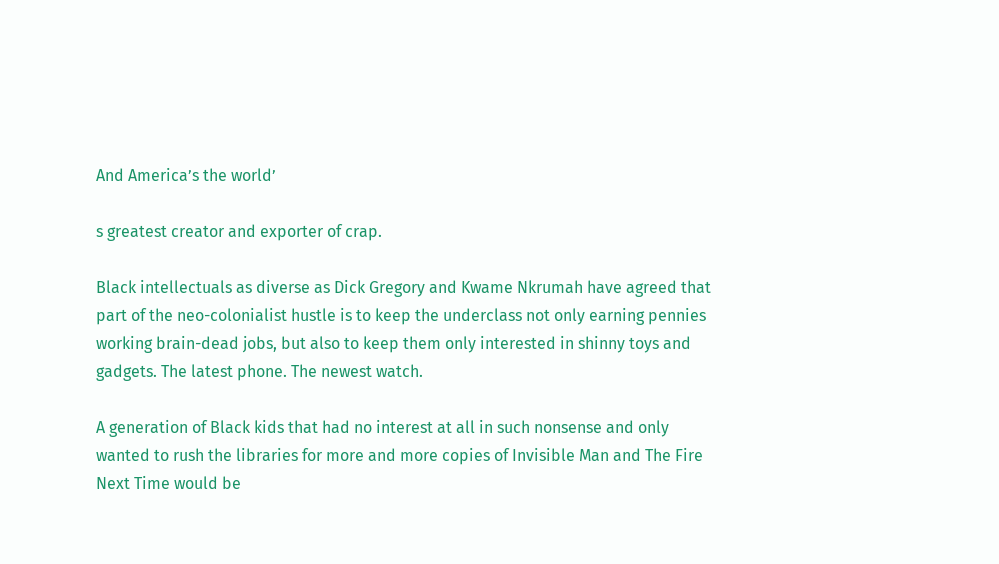And America’s the world’

s greatest creator and exporter of crap.

Black intellectuals as diverse as Dick Gregory and Kwame Nkrumah have agreed that part of the neo-colonialist hustle is to keep the underclass not only earning pennies working brain-dead jobs, but also to keep them only interested in shinny toys and gadgets. The latest phone. The newest watch.

A generation of Black kids that had no interest at all in such nonsense and only wanted to rush the libraries for more and more copies of Invisible Man and The Fire Next Time would be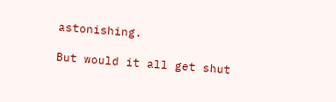astonishing.

But would it all get shut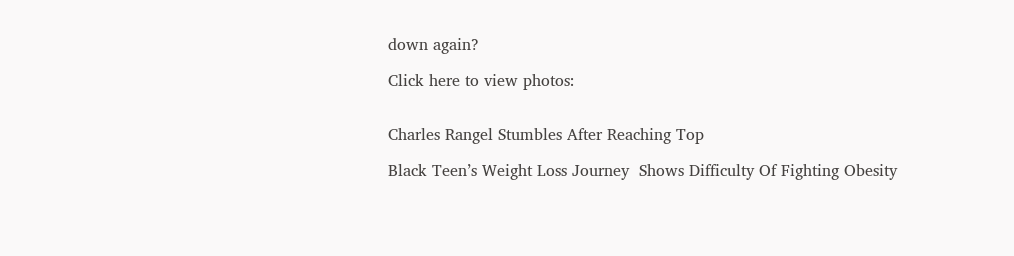down again?

Click here to view photos:


Charles Rangel Stumbles After Reaching Top

Black Teen’s Weight Loss Journey  Shows Difficulty Of Fighting Obesity